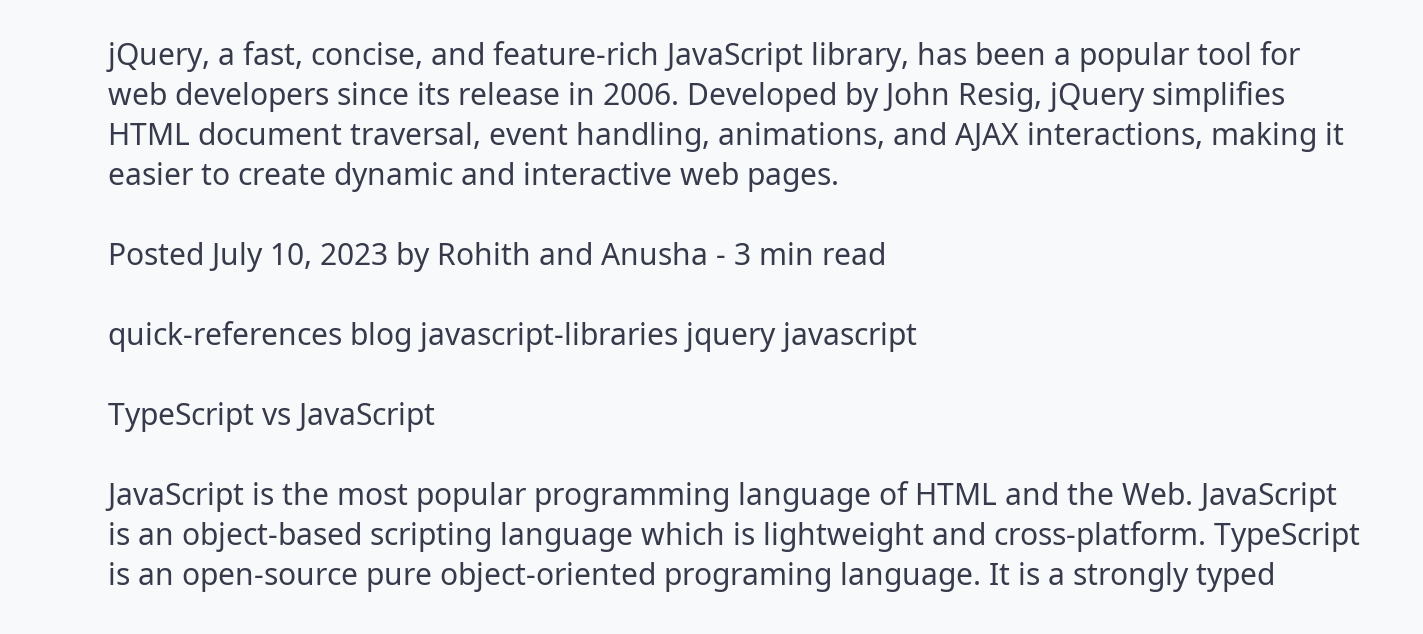jQuery, a fast, concise, and feature-rich JavaScript library, has been a popular tool for web developers since its release in 2006. Developed by John Resig, jQuery simplifies HTML document traversal, event handling, animations, and AJAX interactions, making it easier to create dynamic and interactive web pages.

Posted July 10, 2023 by Rohith and Anusha ‐ 3 min read

quick-references blog javascript-libraries jquery javascript

TypeScript vs JavaScript

JavaScript is the most popular programming language of HTML and the Web. JavaScript is an object-based scripting language which is lightweight and cross-platform. TypeScript is an open-source pure object-oriented programing language. It is a strongly typed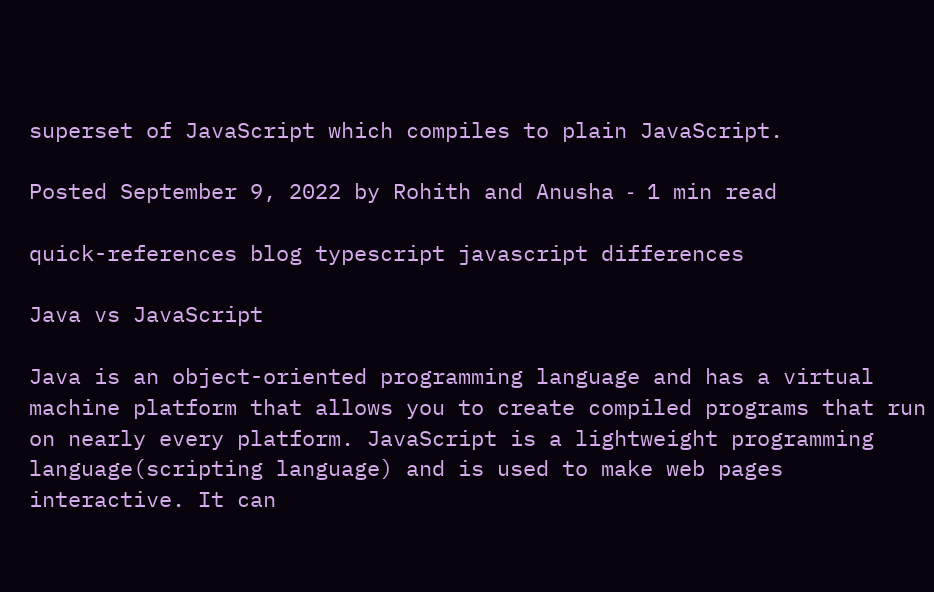superset of JavaScript which compiles to plain JavaScript.

Posted September 9, 2022 by Rohith and Anusha ‐ 1 min read

quick-references blog typescript javascript differences

Java vs JavaScript

Java is an object-oriented programming language and has a virtual machine platform that allows you to create compiled programs that run on nearly every platform. JavaScript is a lightweight programming language(scripting language) and is used to make web pages interactive. It can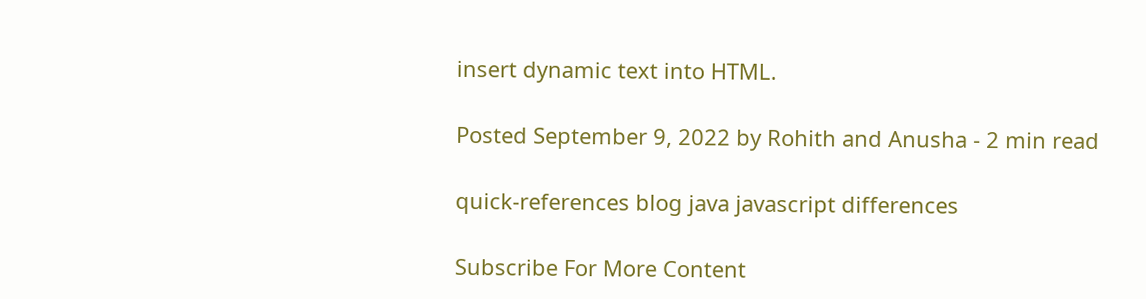insert dynamic text into HTML.

Posted September 9, 2022 by Rohith and Anusha ‐ 2 min read

quick-references blog java javascript differences

Subscribe For More Content